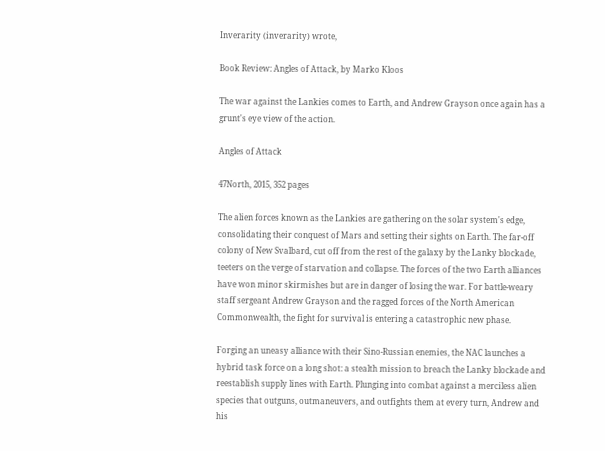Inverarity (inverarity) wrote,

Book Review: Angles of Attack, by Marko Kloos

The war against the Lankies comes to Earth, and Andrew Grayson once again has a grunt's eye view of the action.

Angles of Attack

47North, 2015, 352 pages

The alien forces known as the Lankies are gathering on the solar system's edge, consolidating their conquest of Mars and setting their sights on Earth. The far-off colony of New Svalbard, cut off from the rest of the galaxy by the Lanky blockade, teeters on the verge of starvation and collapse. The forces of the two Earth alliances have won minor skirmishes but are in danger of losing the war. For battle-weary staff sergeant Andrew Grayson and the ragged forces of the North American Commonwealth, the fight for survival is entering a catastrophic new phase.

Forging an uneasy alliance with their Sino-Russian enemies, the NAC launches a hybrid task force on a long shot: a stealth mission to breach the Lanky blockade and reestablish supply lines with Earth. Plunging into combat against a merciless alien species that outguns, outmaneuvers, and outfights them at every turn, Andrew and his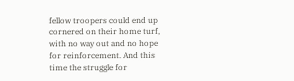fellow troopers could end up cornered on their home turf, with no way out and no hope for reinforcement. And this time the struggle for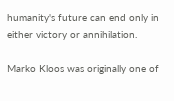humanity's future can end only in either victory or annihilation.

Marko Kloos was originally one of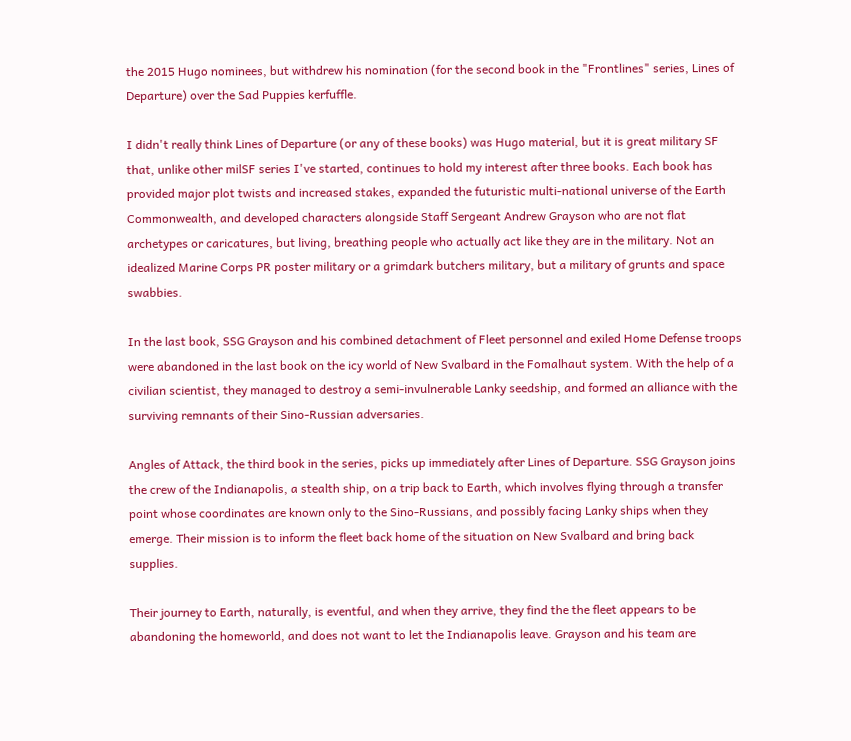the 2015 Hugo nominees, but withdrew his nomination (for the second book in the "Frontlines" series, Lines of Departure) over the Sad Puppies kerfuffle.

I didn't really think Lines of Departure (or any of these books) was Hugo material, but it is great military SF that, unlike other milSF series I've started, continues to hold my interest after three books. Each book has provided major plot twists and increased stakes, expanded the futuristic multi-national universe of the Earth Commonwealth, and developed characters alongside Staff Sergeant Andrew Grayson who are not flat archetypes or caricatures, but living, breathing people who actually act like they are in the military. Not an idealized Marine Corps PR poster military or a grimdark butchers military, but a military of grunts and space swabbies.

In the last book, SSG Grayson and his combined detachment of Fleet personnel and exiled Home Defense troops were abandoned in the last book on the icy world of New Svalbard in the Fomalhaut system. With the help of a civilian scientist, they managed to destroy a semi-invulnerable Lanky seedship, and formed an alliance with the surviving remnants of their Sino-Russian adversaries.

Angles of Attack, the third book in the series, picks up immediately after Lines of Departure. SSG Grayson joins the crew of the Indianapolis, a stealth ship, on a trip back to Earth, which involves flying through a transfer point whose coordinates are known only to the Sino-Russians, and possibly facing Lanky ships when they emerge. Their mission is to inform the fleet back home of the situation on New Svalbard and bring back supplies.

Their journey to Earth, naturally, is eventful, and when they arrive, they find the the fleet appears to be abandoning the homeworld, and does not want to let the Indianapolis leave. Grayson and his team are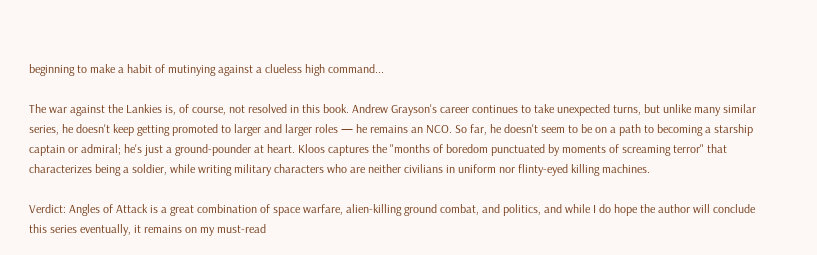beginning to make a habit of mutinying against a clueless high command...

The war against the Lankies is, of course, not resolved in this book. Andrew Grayson's career continues to take unexpected turns, but unlike many similar series, he doesn't keep getting promoted to larger and larger roles — he remains an NCO. So far, he doesn't seem to be on a path to becoming a starship captain or admiral; he's just a ground-pounder at heart. Kloos captures the "months of boredom punctuated by moments of screaming terror" that characterizes being a soldier, while writing military characters who are neither civilians in uniform nor flinty-eyed killing machines.

Verdict: Angles of Attack is a great combination of space warfare, alien-killing ground combat, and politics, and while I do hope the author will conclude this series eventually, it remains on my must-read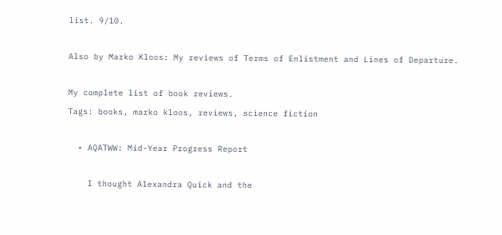list. 9/10.

Also by Marko Kloos: My reviews of Terms of Enlistment and Lines of Departure.

My complete list of book reviews.
Tags: books, marko kloos, reviews, science fiction

  • AQATWW: Mid-Year Progress Report

    I thought Alexandra Quick and the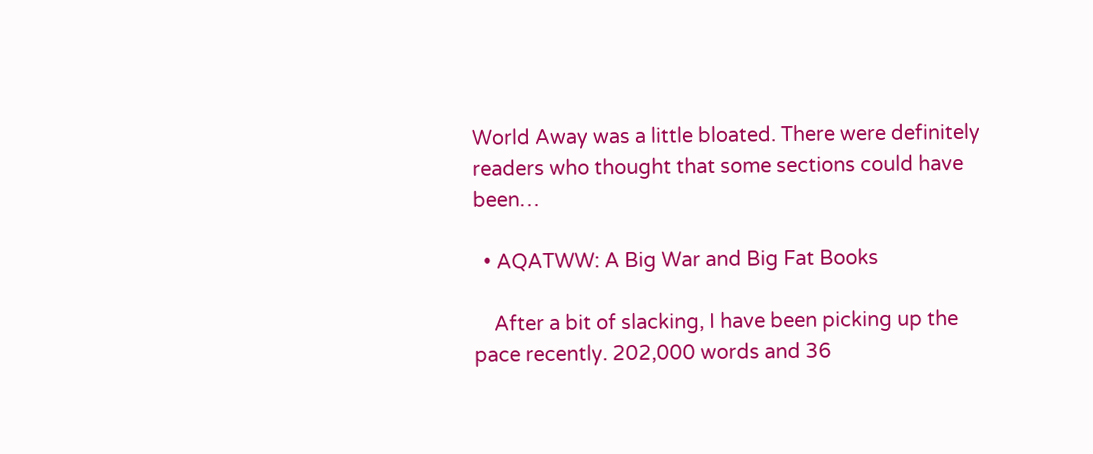World Away was a little bloated. There were definitely readers who thought that some sections could have been…

  • AQATWW: A Big War and Big Fat Books

    After a bit of slacking, I have been picking up the pace recently. 202,000 words and 36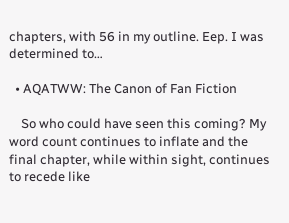chapters, with 56 in my outline. Eep. I was determined to…

  • AQATWW: The Canon of Fan Fiction

    So who could have seen this coming? My word count continues to inflate and the final chapter, while within sight, continues to recede like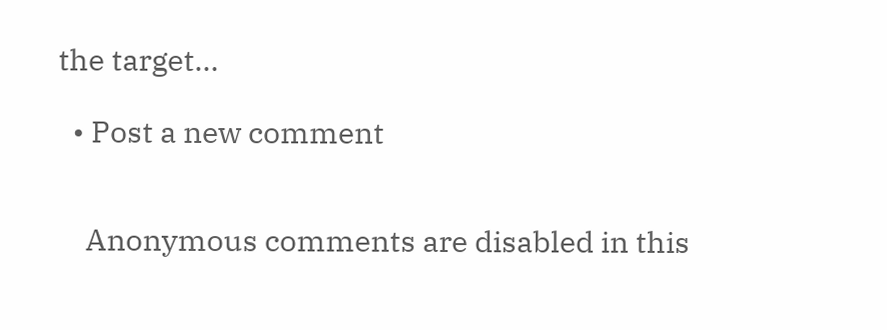the target…

  • Post a new comment


    Anonymous comments are disabled in this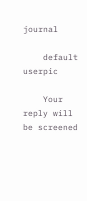journal

    default userpic

    Your reply will be screened